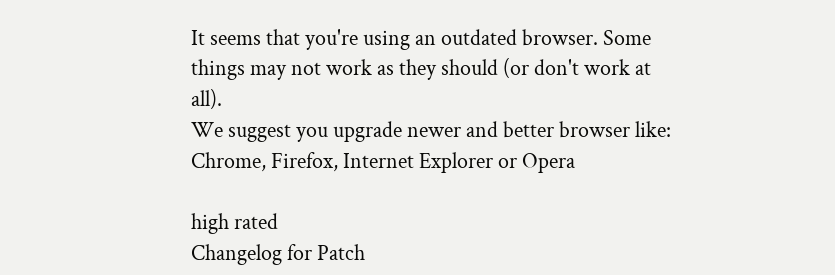It seems that you're using an outdated browser. Some things may not work as they should (or don't work at all).
We suggest you upgrade newer and better browser like: Chrome, Firefox, Internet Explorer or Opera

high rated
Changelog for Patch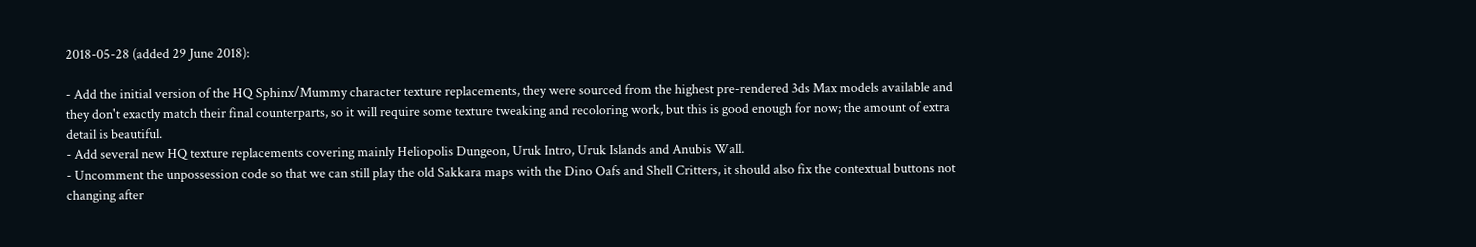2018-05-28 (added 29 June 2018):

- Add the initial version of the HQ Sphinx/Mummy character texture replacements, they were sourced from the highest pre-rendered 3ds Max models available and they don't exactly match their final counterparts, so it will require some texture tweaking and recoloring work, but this is good enough for now; the amount of extra detail is beautiful.
- Add several new HQ texture replacements covering mainly Heliopolis Dungeon, Uruk Intro, Uruk Islands and Anubis Wall.
- Uncomment the unpossession code so that we can still play the old Sakkara maps with the Dino Oafs and Shell Critters, it should also fix the contextual buttons not changing after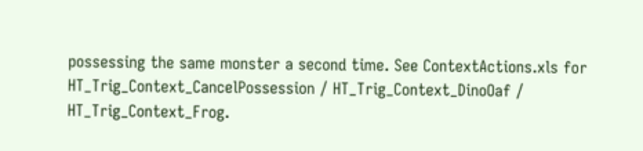possessing the same monster a second time. See ContextActions.xls for HT_Trig_Context_CancelPossession / HT_Trig_Context_DinoOaf / HT_Trig_Context_Frog.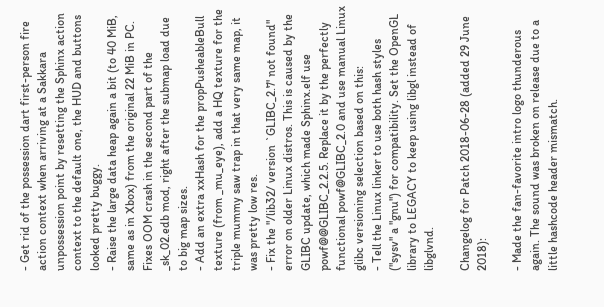- Get rid of the possession dart first-person fire action context when arriving at a Sakkara unpossession point by resetting the Sphinx action context to the default one, the HUD and buttons looked pretty buggy.
- Raise the large data heap again a bit (to 40 MiB, same as in Xbox) from the original 22 MiB in PC. Fixes OOM crash in the second part of the _sk_02.edb mod, right after the submap load due to big map sizes.
- Add an extra xxHash for the propPusheableBull texture (from _mu_eye), add a HQ texture for the triple mummy saw trap in that very same map, it was pretty low res.
- Fix the "/lib32/ version `GLIBC_2.7' not found" error on older Linux distros. This is caused by the GLIBC update, which made Sphinx.elf use powf@@GLIBC_2.2.5. Replace it by the perfectly functional powf@GLIBC_2.0 and use manual Linux glibc versioning selection based on this:
- Tell the Linux linker to use both hash styles ("sysv" a "gnu") for compatibility. Set the OpenGL library to LEGACY to keep using libgl instead of libglvnd.

Changelog for Patch 2018-06-28 (added 29 June 2018):

- Made the fan-favorite intro logo thunderous again. The sound was broken on release due to a little hashcode header mismatch.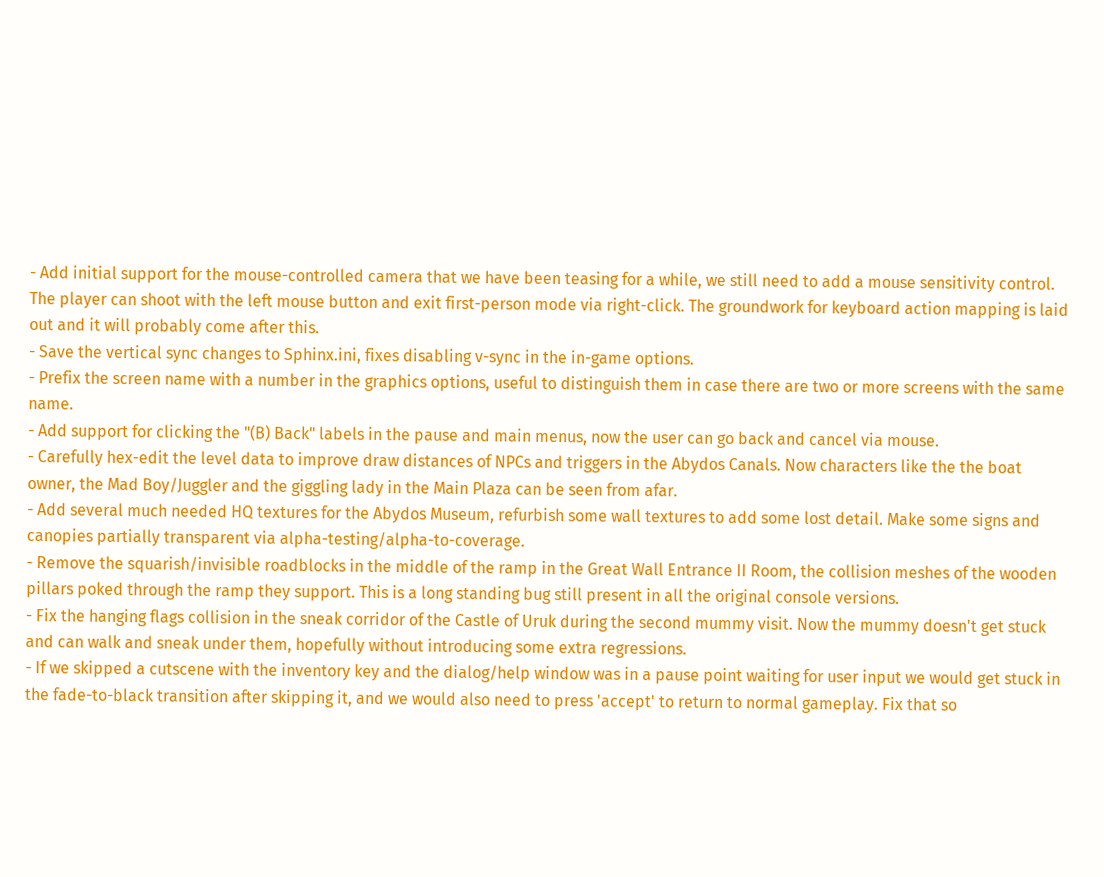- Add initial support for the mouse-controlled camera that we have been teasing for a while, we still need to add a mouse sensitivity control. The player can shoot with the left mouse button and exit first-person mode via right-click. The groundwork for keyboard action mapping is laid out and it will probably come after this.
- Save the vertical sync changes to Sphinx.ini, fixes disabling v-sync in the in-game options.
- Prefix the screen name with a number in the graphics options, useful to distinguish them in case there are two or more screens with the same name.
- Add support for clicking the "(B) Back" labels in the pause and main menus, now the user can go back and cancel via mouse.
- Carefully hex-edit the level data to improve draw distances of NPCs and triggers in the Abydos Canals. Now characters like the the boat owner, the Mad Boy/Juggler and the giggling lady in the Main Plaza can be seen from afar.
- Add several much needed HQ textures for the Abydos Museum, refurbish some wall textures to add some lost detail. Make some signs and canopies partially transparent via alpha-testing/alpha-to-coverage.
- Remove the squarish/invisible roadblocks in the middle of the ramp in the Great Wall Entrance II Room, the collision meshes of the wooden pillars poked through the ramp they support. This is a long standing bug still present in all the original console versions.
- Fix the hanging flags collision in the sneak corridor of the Castle of Uruk during the second mummy visit. Now the mummy doesn't get stuck and can walk and sneak under them, hopefully without introducing some extra regressions.
- If we skipped a cutscene with the inventory key and the dialog/help window was in a pause point waiting for user input we would get stuck in the fade-to-black transition after skipping it, and we would also need to press 'accept' to return to normal gameplay. Fix that so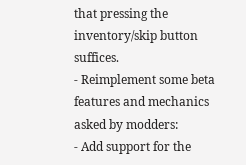that pressing the inventory/skip button suffices.
- Reimplement some beta features and mechanics asked by modders:
- Add support for the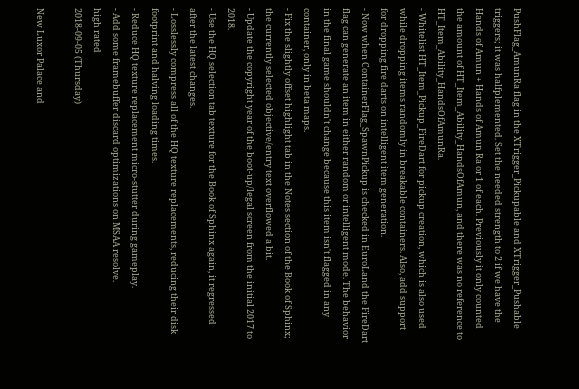PushFlag_AmunRa flag in the XTrigger_Pickupable and XTrigger_Pushable triggers; it was halfplemented. Set the needed strength to 2 if we have the Hands of Amun + Hands of Amun Ra or 1 of each. Previously it only counted the amount of HT_Item_Ability_HandsOfAmun, and there was no reference to HT_Item_Ability_HandsOfAmunRa.
- Whitelist HT_Item_Pickup_FireDart for pickup creation, which is also used while dropping items randomly in breakable containers. Also, add support for dropping fire darts on intelligent item generation.
- Now when ContainerFlag_SpawnPickup is checked in EuroLand the FireDart flag can generate an item in either random or intelligent mode. The behavior in the final game shouldn't change because this item isn't flagged in any container, only in beta maps.
- Fix the slightly offset highlight tab in the Notes section of the Book of Sphinx; the currently selected objective/entry text overflowed a bit.
- Update the copyright year of the boot-up/legal screen from the initial 2017 to 2018.
- Use the HQ selection tab texture for the Book of Sphinx again, it regressed after the latest changes.
- Losslessly compress all of the HQ texture replacements, reducing their disk footprint and halving loading times.
- Reduce HQ texture replacement micro-stutter during gameplay.
- Add some framebuffer discard optimizations on MSAA resolve.
high rated
2018-09-05 (Thursday)

New Luxor Palace and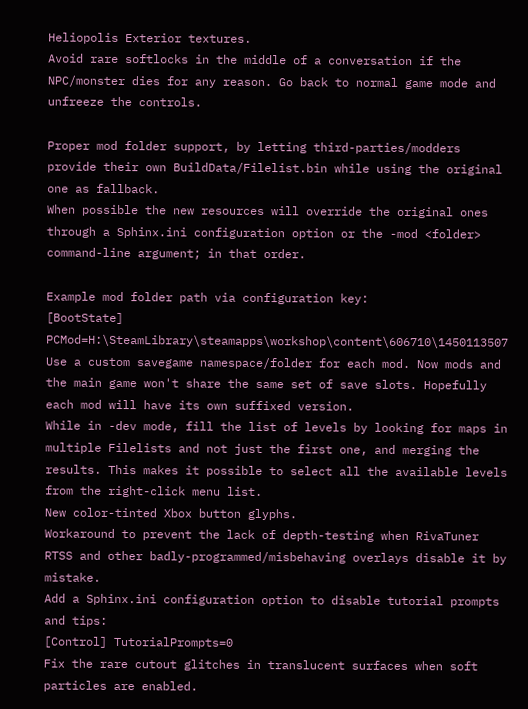Heliopolis Exterior textures.
Avoid rare softlocks in the middle of a conversation if the NPC/monster dies for any reason. Go back to normal game mode and unfreeze the controls.

Proper mod folder support, by letting third-parties/modders provide their own BuildData/Filelist.bin while using the original one as fallback.
When possible the new resources will override the original ones through a Sphinx.ini configuration option or the -mod <folder> command-line argument; in that order.

Example mod folder path via configuration key:
[BootState] PCMod=H:\SteamLibrary\steamapps\workshop\content\606710\1450113507
Use a custom savegame namespace/folder for each mod. Now mods and the main game won't share the same set of save slots. Hopefully each mod will have its own suffixed version.
While in -dev mode, fill the list of levels by looking for maps in multiple Filelists and not just the first one, and merging the results. This makes it possible to select all the available levels from the right-click menu list.
New color-tinted Xbox button glyphs.
Workaround to prevent the lack of depth-testing when RivaTuner RTSS and other badly-programmed/misbehaving overlays disable it by mistake.
Add a Sphinx.ini configuration option to disable tutorial prompts and tips:
[Control] TutorialPrompts=0
Fix the rare cutout glitches in translucent surfaces when soft particles are enabled.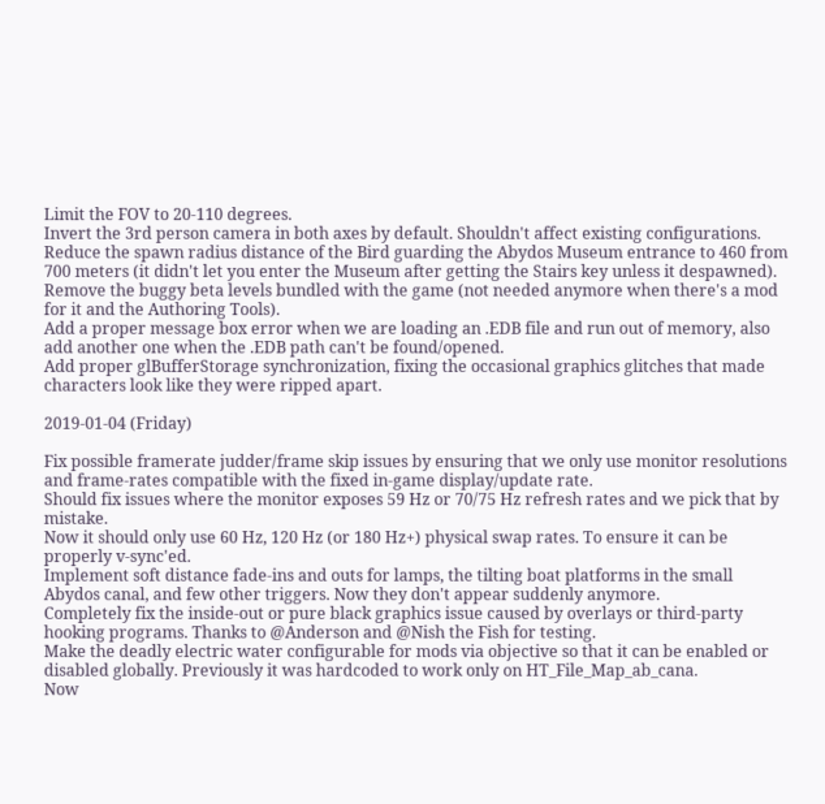Limit the FOV to 20-110 degrees.
Invert the 3rd person camera in both axes by default. Shouldn't affect existing configurations.
Reduce the spawn radius distance of the Bird guarding the Abydos Museum entrance to 460 from 700 meters (it didn't let you enter the Museum after getting the Stairs key unless it despawned).
Remove the buggy beta levels bundled with the game (not needed anymore when there's a mod for it and the Authoring Tools).
Add a proper message box error when we are loading an .EDB file and run out of memory, also add another one when the .EDB path can't be found/opened.
Add proper glBufferStorage synchronization, fixing the occasional graphics glitches that made characters look like they were ripped apart.

2019-01-04 (Friday)

Fix possible framerate judder/frame skip issues by ensuring that we only use monitor resolutions and frame-rates compatible with the fixed in-game display/update rate.
Should fix issues where the monitor exposes 59 Hz or 70/75 Hz refresh rates and we pick that by mistake.
Now it should only use 60 Hz, 120 Hz (or 180 Hz+) physical swap rates. To ensure it can be properly v-sync'ed.
Implement soft distance fade-ins and outs for lamps, the tilting boat platforms in the small Abydos canal, and few other triggers. Now they don't appear suddenly anymore.
Completely fix the inside-out or pure black graphics issue caused by overlays or third-party hooking programs. Thanks to @Anderson and @Nish the Fish for testing.
Make the deadly electric water configurable for mods via objective so that it can be enabled or disabled globally. Previously it was hardcoded to work only on HT_File_Map_ab_cana.
Now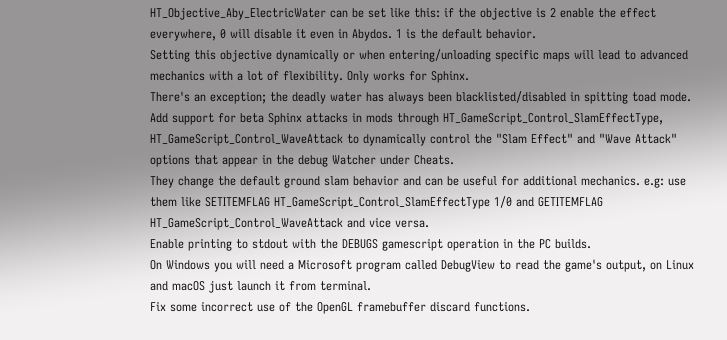HT_Objective_Aby_ElectricWater can be set like this: if the objective is 2 enable the effect everywhere, 0 will disable it even in Abydos. 1 is the default behavior.
Setting this objective dynamically or when entering/unloading specific maps will lead to advanced mechanics with a lot of flexibility. Only works for Sphinx.
There's an exception; the deadly water has always been blacklisted/disabled in spitting toad mode.
Add support for beta Sphinx attacks in mods through HT_GameScript_Control_SlamEffectType, HT_GameScript_Control_WaveAttack to dynamically control the "Slam Effect" and "Wave Attack" options that appear in the debug Watcher under Cheats.
They change the default ground slam behavior and can be useful for additional mechanics. e.g: use them like SETITEMFLAG HT_GameScript_Control_SlamEffectType 1/0 and GETITEMFLAG HT_GameScript_Control_WaveAttack and vice versa.
Enable printing to stdout with the DEBUGS gamescript operation in the PC builds.
On Windows you will need a Microsoft program called DebugView to read the game's output, on Linux and macOS just launch it from terminal.
Fix some incorrect use of the OpenGL framebuffer discard functions.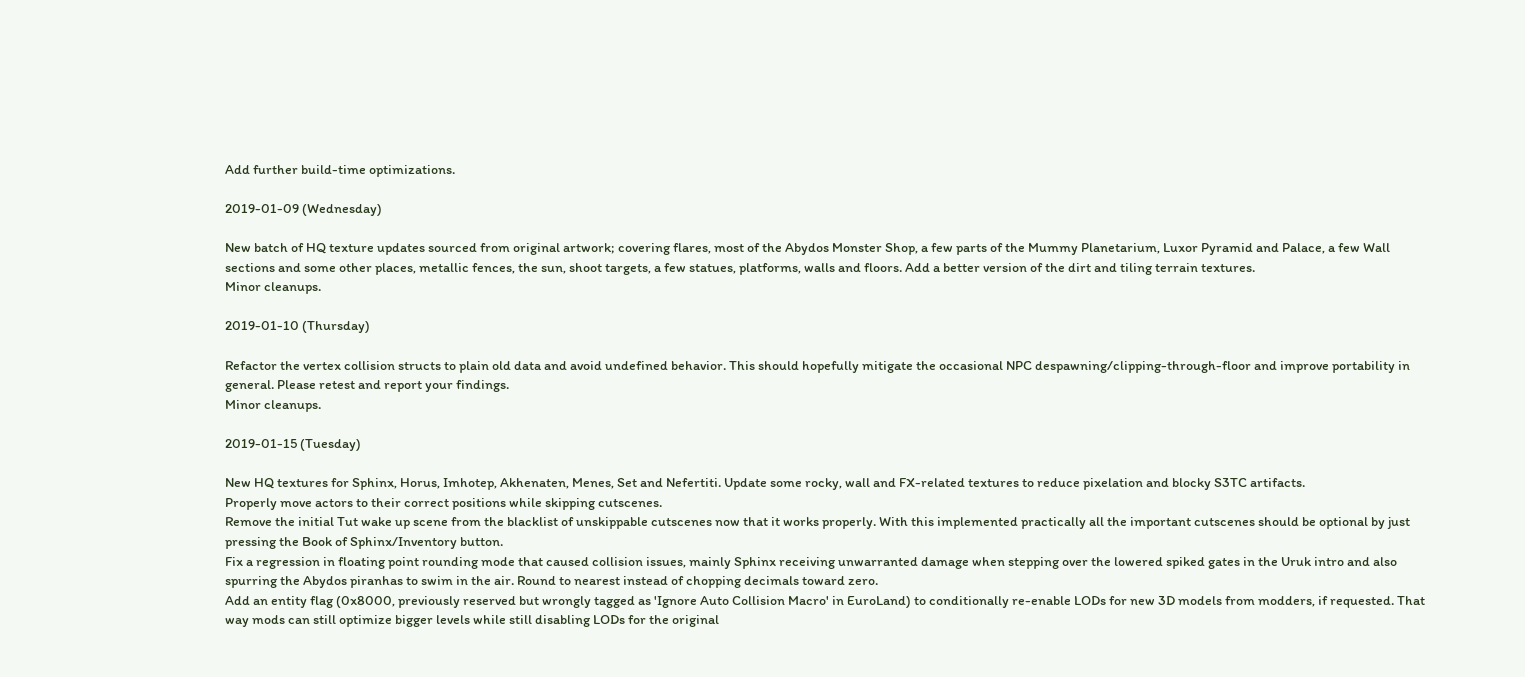Add further build-time optimizations.

2019-01-09 (Wednesday)

New batch of HQ texture updates sourced from original artwork; covering flares, most of the Abydos Monster Shop, a few parts of the Mummy Planetarium, Luxor Pyramid and Palace, a few Wall sections and some other places, metallic fences, the sun, shoot targets, a few statues, platforms, walls and floors. Add a better version of the dirt and tiling terrain textures.
Minor cleanups.

2019-01-10 (Thursday)

Refactor the vertex collision structs to plain old data and avoid undefined behavior. This should hopefully mitigate the occasional NPC despawning/clipping-through-floor and improve portability in general. Please retest and report your findings.
Minor cleanups.

2019-01-15 (Tuesday)

New HQ textures for Sphinx, Horus, Imhotep, Akhenaten, Menes, Set and Nefertiti. Update some rocky, wall and FX-related textures to reduce pixelation and blocky S3TC artifacts.
Properly move actors to their correct positions while skipping cutscenes.
Remove the initial Tut wake up scene from the blacklist of unskippable cutscenes now that it works properly. With this implemented practically all the important cutscenes should be optional by just pressing the Book of Sphinx/Inventory button.
Fix a regression in floating point rounding mode that caused collision issues, mainly Sphinx receiving unwarranted damage when stepping over the lowered spiked gates in the Uruk intro and also spurring the Abydos piranhas to swim in the air. Round to nearest instead of chopping decimals toward zero.
Add an entity flag (0x8000, previously reserved but wrongly tagged as 'Ignore Auto Collision Macro' in EuroLand) to conditionally re-enable LODs for new 3D models from modders, if requested. That way mods can still optimize bigger levels while still disabling LODs for the original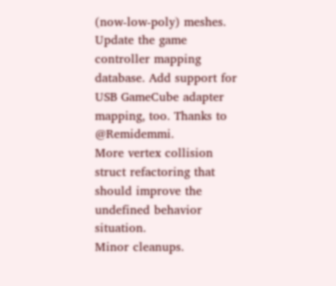(now-low-poly) meshes.
Update the game controller mapping database. Add support for USB GameCube adapter mapping, too. Thanks to @Remidemmi.
More vertex collision struct refactoring that should improve the undefined behavior situation.
Minor cleanups.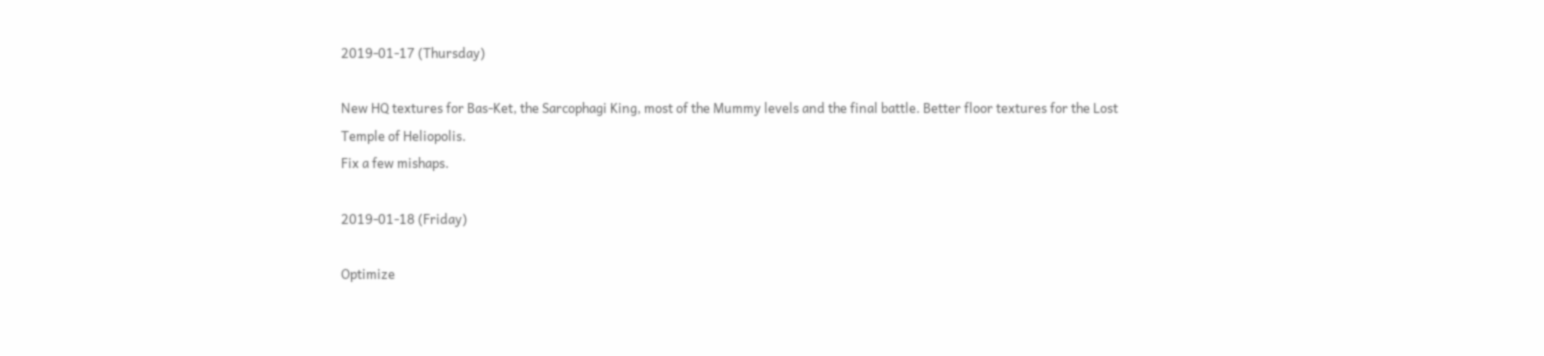2019-01-17 (Thursday)

New HQ textures for Bas-Ket, the Sarcophagi King, most of the Mummy levels and the final battle. Better floor textures for the Lost Temple of Heliopolis.
Fix a few mishaps.

2019-01-18 (Friday)

Optimize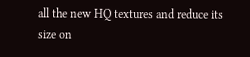all the new HQ textures and reduce its size on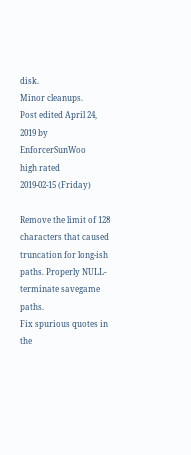disk.
Minor cleanups.
Post edited April 24, 2019 by EnforcerSunWoo
high rated
2019-02-15 (Friday)

Remove the limit of 128 characters that caused truncation for long-ish paths. Properly NULL-terminate savegame paths.
Fix spurious quotes in the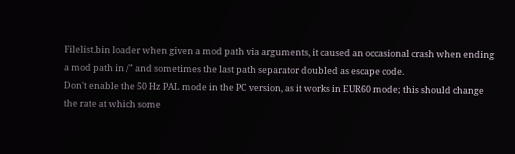Filelist.bin loader when given a mod path via arguments, it caused an occasional crash when ending a mod path in /" and sometimes the last path separator doubled as escape code.
Don't enable the 50 Hz PAL mode in the PC version, as it works in EUR60 mode; this should change the rate at which some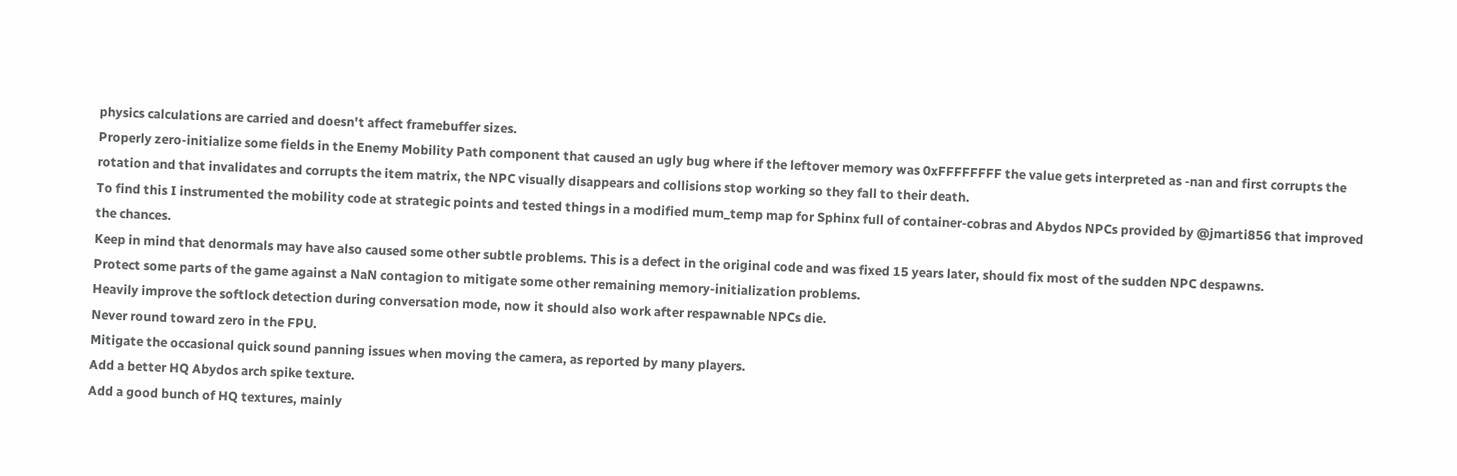physics calculations are carried and doesn't affect framebuffer sizes.
Properly zero-initialize some fields in the Enemy Mobility Path component that caused an ugly bug where if the leftover memory was 0xFFFFFFFF the value gets interpreted as -nan and first corrupts the rotation and that invalidates and corrupts the item matrix, the NPC visually disappears and collisions stop working so they fall to their death.
To find this I instrumented the mobility code at strategic points and tested things in a modified mum_temp map for Sphinx full of container-cobras and Abydos NPCs provided by @jmarti856 that improved the chances.
Keep in mind that denormals may have also caused some other subtle problems. This is a defect in the original code and was fixed 15 years later, should fix most of the sudden NPC despawns.
Protect some parts of the game against a NaN contagion to mitigate some other remaining memory-initialization problems.
Heavily improve the softlock detection during conversation mode, now it should also work after respawnable NPCs die.
Never round toward zero in the FPU.
Mitigate the occasional quick sound panning issues when moving the camera, as reported by many players.
Add a better HQ Abydos arch spike texture.
Add a good bunch of HQ textures, mainly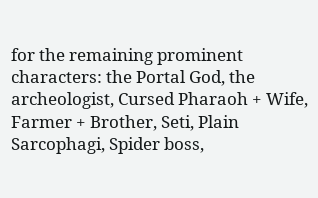for the remaining prominent characters: the Portal God, the archeologist, Cursed Pharaoh + Wife, Farmer + Brother, Seti, Plain Sarcophagi, Spider boss,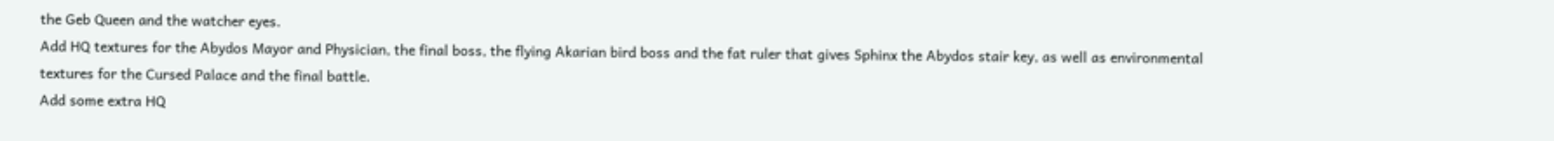the Geb Queen and the watcher eyes.
Add HQ textures for the Abydos Mayor and Physician, the final boss, the flying Akarian bird boss and the fat ruler that gives Sphinx the Abydos stair key, as well as environmental textures for the Cursed Palace and the final battle.
Add some extra HQ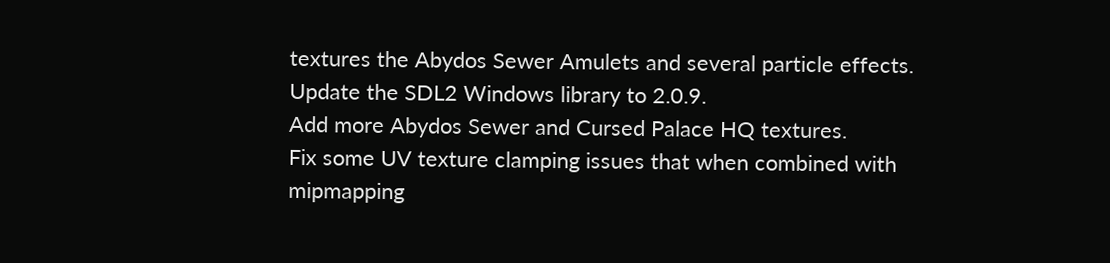textures the Abydos Sewer Amulets and several particle effects.
Update the SDL2 Windows library to 2.0.9.
Add more Abydos Sewer and Cursed Palace HQ textures.
Fix some UV texture clamping issues that when combined with mipmapping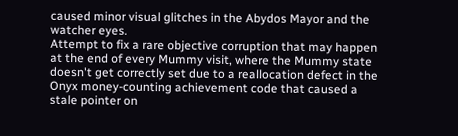caused minor visual glitches in the Abydos Mayor and the watcher eyes.
Attempt to fix a rare objective corruption that may happen at the end of every Mummy visit, where the Mummy state doesn't get correctly set due to a reallocation defect in the Onyx money-counting achievement code that caused a stale pointer on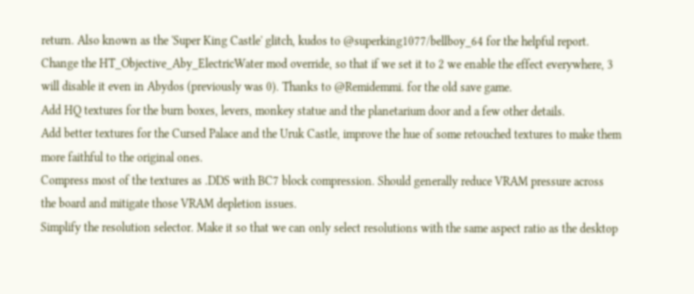return. Also known as the 'Super King Castle' glitch, kudos to @superking1077/bellboy_64 for the helpful report.
Change the HT_Objective_Aby_ElectricWater mod override, so that if we set it to 2 we enable the effect everywhere, 3 will disable it even in Abydos (previously was 0). Thanks to @Remidemmi. for the old save game.
Add HQ textures for the burn boxes, levers, monkey statue and the planetarium door and a few other details.
Add better textures for the Cursed Palace and the Uruk Castle, improve the hue of some retouched textures to make them more faithful to the original ones.
Compress most of the textures as .DDS with BC7 block compression. Should generally reduce VRAM pressure across the board and mitigate those VRAM depletion issues.
Simplify the resolution selector. Make it so that we can only select resolutions with the same aspect ratio as the desktop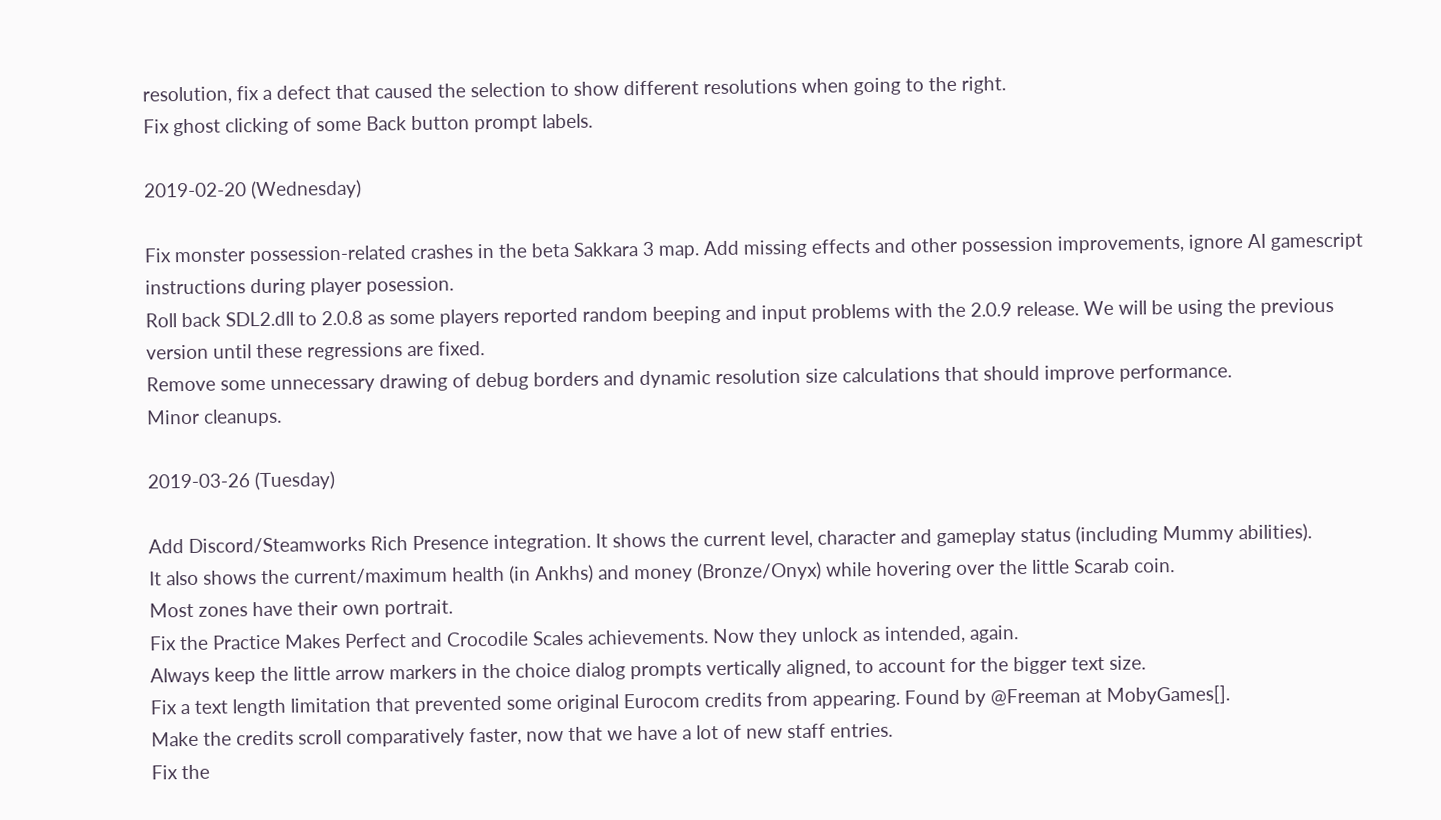resolution, fix a defect that caused the selection to show different resolutions when going to the right.
Fix ghost clicking of some Back button prompt labels.

2019-02-20 (Wednesday)

Fix monster possession-related crashes in the beta Sakkara 3 map. Add missing effects and other possession improvements, ignore AI gamescript instructions during player posession.
Roll back SDL2.dll to 2.0.8 as some players reported random beeping and input problems with the 2.0.9 release. We will be using the previous version until these regressions are fixed.
Remove some unnecessary drawing of debug borders and dynamic resolution size calculations that should improve performance.
Minor cleanups.

2019-03-26 (Tuesday)

Add Discord/Steamworks Rich Presence integration. It shows the current level, character and gameplay status (including Mummy abilities).
It also shows the current/maximum health (in Ankhs) and money (Bronze/Onyx) while hovering over the little Scarab coin.
Most zones have their own portrait.
Fix the Practice Makes Perfect and Crocodile Scales achievements. Now they unlock as intended, again.
Always keep the little arrow markers in the choice dialog prompts vertically aligned, to account for the bigger text size.
Fix a text length limitation that prevented some original Eurocom credits from appearing. Found by @Freeman at MobyGames[].
Make the credits scroll comparatively faster, now that we have a lot of new staff entries.
Fix the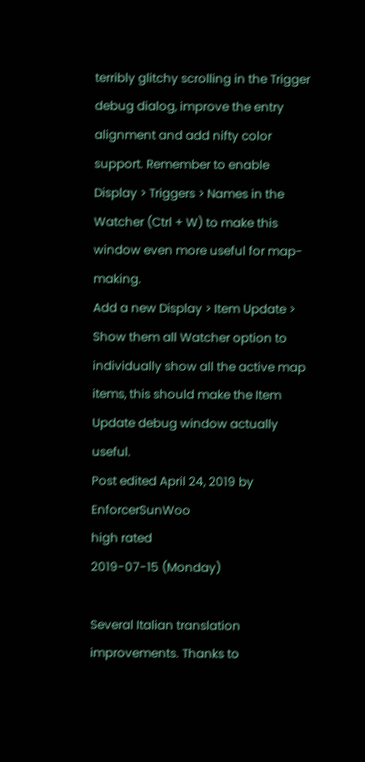terribly glitchy scrolling in the Trigger debug dialog, improve the entry alignment and add nifty color support. Remember to enable Display > Triggers > Names in the Watcher (Ctrl + W) to make this window even more useful for map-making.
Add a new Display > Item Update > Show them all Watcher option to individually show all the active map items, this should make the Item Update debug window actually useful.
Post edited April 24, 2019 by EnforcerSunWoo
high rated
2019-07-15 (Monday)

Several Italian translation improvements. Thanks to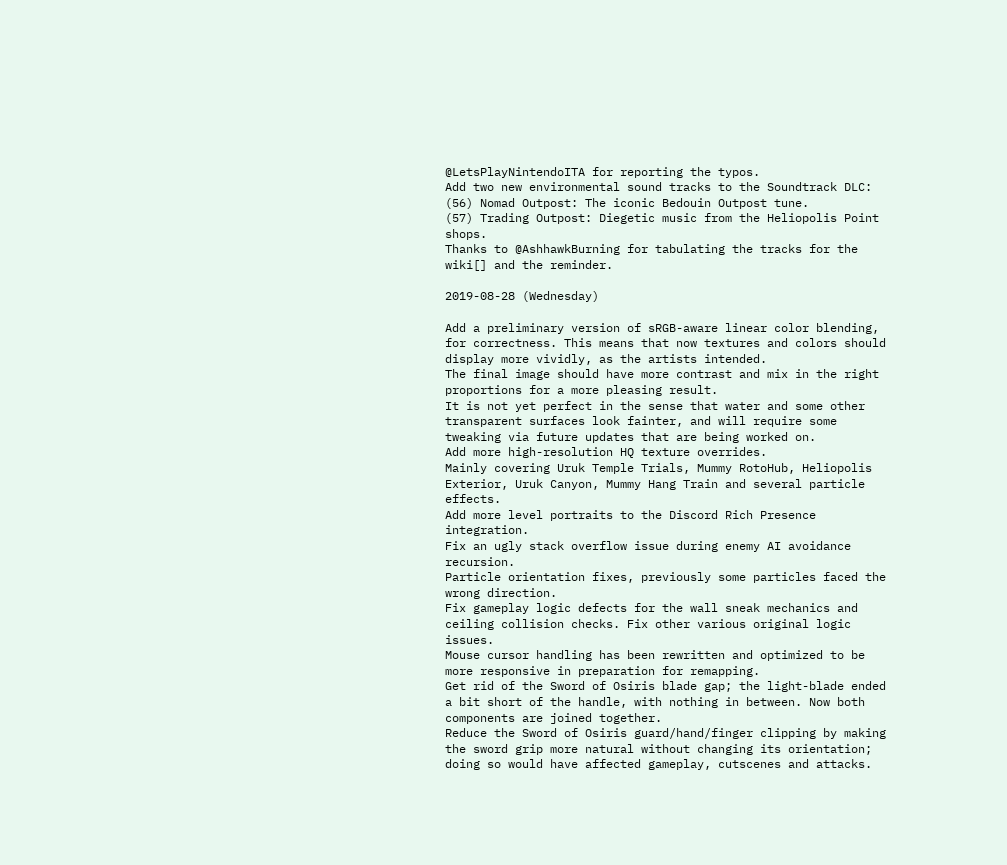@LetsPlayNintendoITA for reporting the typos.
Add two new environmental sound tracks to the Soundtrack DLC:
(56) Nomad Outpost: The iconic Bedouin Outpost tune.
(57) Trading Outpost: Diegetic music from the Heliopolis Point shops.
Thanks to @AshhawkBurning for tabulating the tracks for the wiki[] and the reminder.

2019-08-28 (Wednesday)

Add a preliminary version of sRGB-aware linear color blending, for correctness. This means that now textures and colors should display more vividly, as the artists intended.
The final image should have more contrast and mix in the right proportions for a more pleasing result.
It is not yet perfect in the sense that water and some other transparent surfaces look fainter, and will require some tweaking via future updates that are being worked on.
Add more high-resolution HQ texture overrides.
Mainly covering Uruk Temple Trials, Mummy RotoHub, Heliopolis Exterior, Uruk Canyon, Mummy Hang Train and several particle effects.
Add more level portraits to the Discord Rich Presence integration.
Fix an ugly stack overflow issue during enemy AI avoidance recursion.
Particle orientation fixes, previously some particles faced the wrong direction.
Fix gameplay logic defects for the wall sneak mechanics and ceiling collision checks. Fix other various original logic issues.
Mouse cursor handling has been rewritten and optimized to be more responsive in preparation for remapping.
Get rid of the Sword of Osiris blade gap; the light-blade ended a bit short of the handle, with nothing in between. Now both components are joined together.
Reduce the Sword of Osiris guard/hand/finger clipping by making the sword grip more natural without changing its orientation; doing so would have affected gameplay, cutscenes and attacks.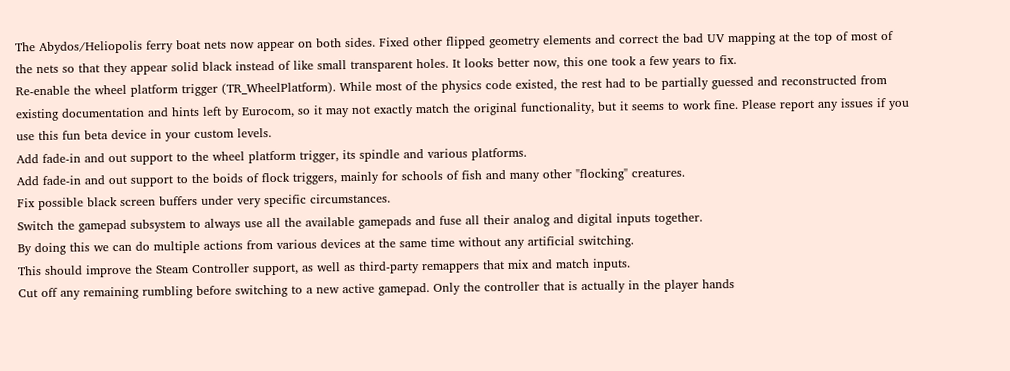The Abydos/Heliopolis ferry boat nets now appear on both sides. Fixed other flipped geometry elements and correct the bad UV mapping at the top of most of the nets so that they appear solid black instead of like small transparent holes. It looks better now, this one took a few years to fix.
Re-enable the wheel platform trigger (TR_WheelPlatform). While most of the physics code existed, the rest had to be partially guessed and reconstructed from existing documentation and hints left by Eurocom, so it may not exactly match the original functionality, but it seems to work fine. Please report any issues if you use this fun beta device in your custom levels.
Add fade-in and out support to the wheel platform trigger, its spindle and various platforms.
Add fade-in and out support to the boids of flock triggers, mainly for schools of fish and many other "flocking" creatures.
Fix possible black screen buffers under very specific circumstances.
Switch the gamepad subsystem to always use all the available gamepads and fuse all their analog and digital inputs together.
By doing this we can do multiple actions from various devices at the same time without any artificial switching.
This should improve the Steam Controller support, as well as third-party remappers that mix and match inputs.
Cut off any remaining rumbling before switching to a new active gamepad. Only the controller that is actually in the player hands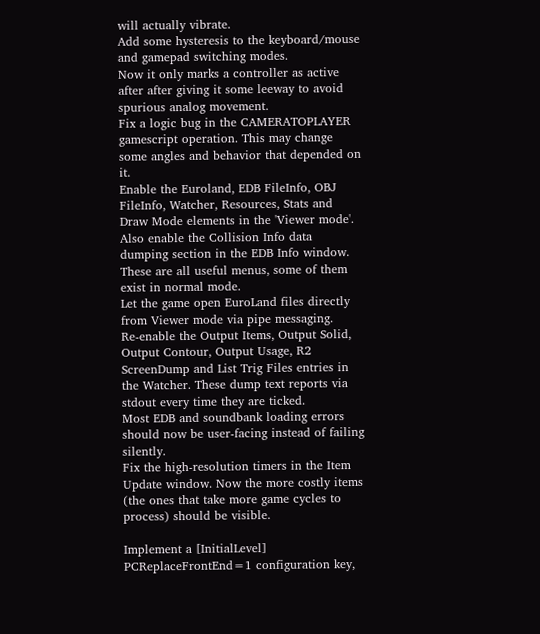will actually vibrate.
Add some hysteresis to the keyboard/mouse and gamepad switching modes.
Now it only marks a controller as active after after giving it some leeway to avoid spurious analog movement.
Fix a logic bug in the CAMERATOPLAYER gamescript operation. This may change some angles and behavior that depended on it.
Enable the Euroland, EDB FileInfo, OBJ FileInfo, Watcher, Resources, Stats and Draw Mode elements in the 'Viewer mode'.
Also enable the Collision Info data dumping section in the EDB Info window. These are all useful menus, some of them exist in normal mode.
Let the game open EuroLand files directly from Viewer mode via pipe messaging.
Re-enable the Output Items, Output Solid, Output Contour, Output Usage, R2 ScreenDump and List Trig Files entries in the Watcher. These dump text reports via stdout every time they are ticked.
Most EDB and soundbank loading errors should now be user-facing instead of failing silently.
Fix the high-resolution timers in the Item Update window. Now the more costly items (the ones that take more game cycles to process) should be visible.

Implement a [InitialLevel] PCReplaceFrontEnd=1 configuration key,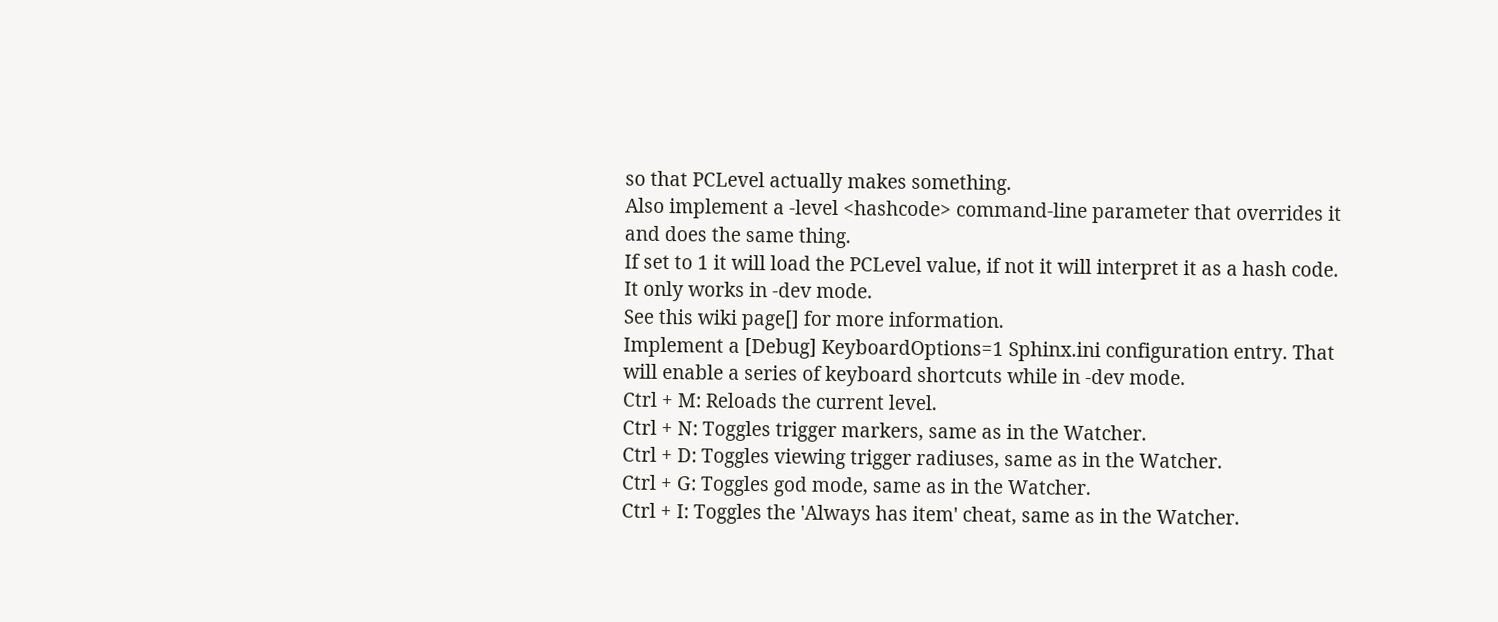so that PCLevel actually makes something.
Also implement a -level <hashcode> command-line parameter that overrides it and does the same thing.
If set to 1 it will load the PCLevel value, if not it will interpret it as a hash code. It only works in -dev mode.
See this wiki page[] for more information.
Implement a [Debug] KeyboardOptions=1 Sphinx.ini configuration entry. That will enable a series of keyboard shortcuts while in -dev mode.
Ctrl + M: Reloads the current level.
Ctrl + N: Toggles trigger markers, same as in the Watcher.
Ctrl + D: Toggles viewing trigger radiuses, same as in the Watcher.
Ctrl + G: Toggles god mode, same as in the Watcher.
Ctrl + I: Toggles the 'Always has item' cheat, same as in the Watcher.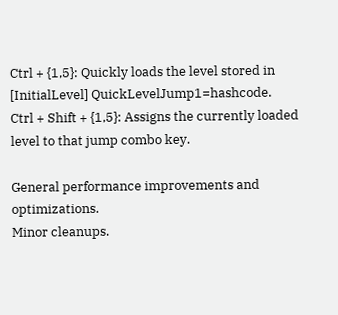Ctrl + {1,5}: Quickly loads the level stored in [InitialLevel] QuickLevelJump1=hashcode.
Ctrl + Shift + {1,5}: Assigns the currently loaded level to that jump combo key.

General performance improvements and optimizations.
Minor cleanups.